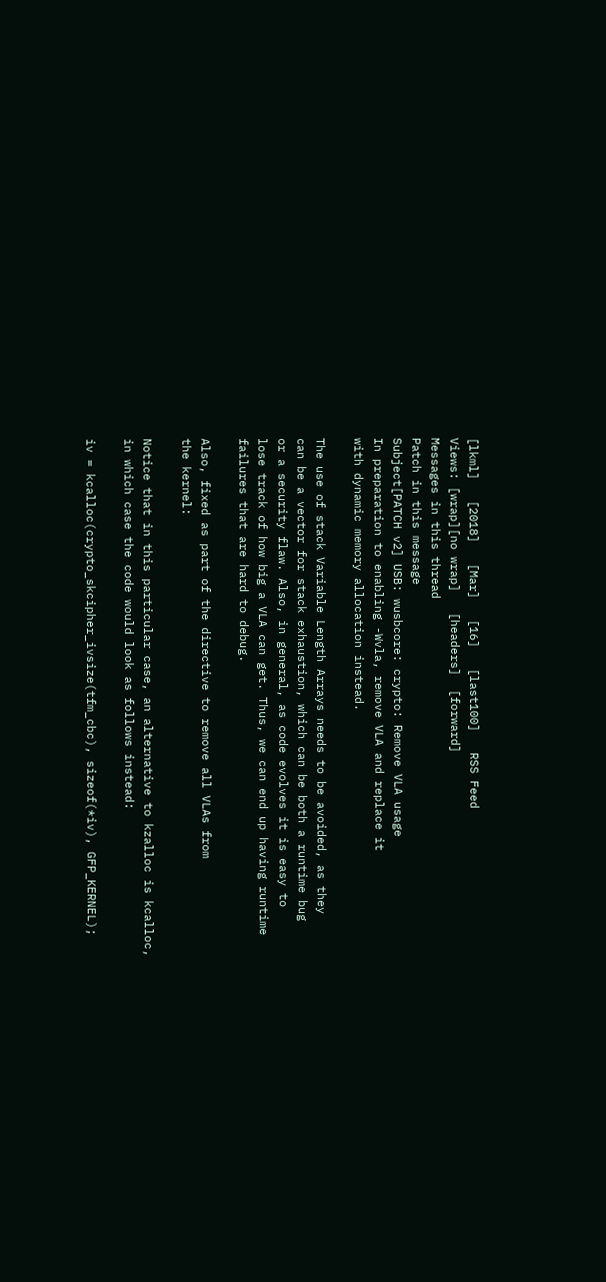[lkml]   [2018]   [Mar]   [16]   [last100]   RSS Feed
Views: [wrap][no wrap]   [headers]  [forward]
Messages in this thread
Patch in this message
Subject[PATCH v2] USB: wusbcore: crypto: Remove VLA usage
In preparation to enabling -Wvla, remove VLA and replace it
with dynamic memory allocation instead.

The use of stack Variable Length Arrays needs to be avoided, as they
can be a vector for stack exhaustion, which can be both a runtime bug
or a security flaw. Also, in general, as code evolves it is easy to
lose track of how big a VLA can get. Thus, we can end up having runtime
failures that are hard to debug.

Also, fixed as part of the directive to remove all VLAs from
the kernel:

Notice that in this particular case, an alternative to kzalloc is kcalloc,
in which case the code would look as follows instead:

iv = kcalloc(crypto_skcipher_ivsize(tfm_cbc), sizeof(*iv), GFP_KERNEL);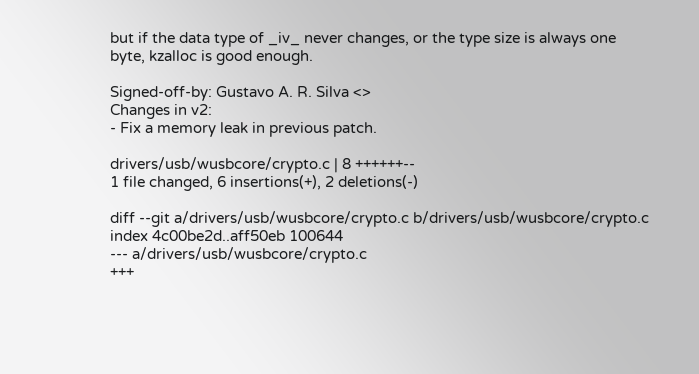but if the data type of _iv_ never changes, or the type size is always one
byte, kzalloc is good enough.

Signed-off-by: Gustavo A. R. Silva <>
Changes in v2:
- Fix a memory leak in previous patch.

drivers/usb/wusbcore/crypto.c | 8 ++++++--
1 file changed, 6 insertions(+), 2 deletions(-)

diff --git a/drivers/usb/wusbcore/crypto.c b/drivers/usb/wusbcore/crypto.c
index 4c00be2d..aff50eb 100644
--- a/drivers/usb/wusbcore/crypto.c
+++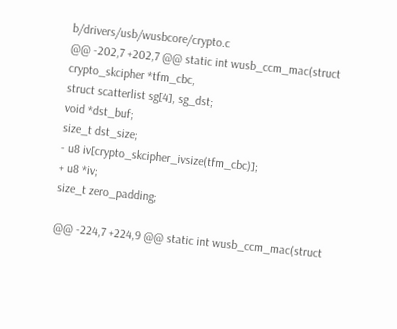b/drivers/usb/wusbcore/crypto.c
@@ -202,7 +202,7 @@ static int wusb_ccm_mac(struct crypto_skcipher *tfm_cbc,
struct scatterlist sg[4], sg_dst;
void *dst_buf;
size_t dst_size;
- u8 iv[crypto_skcipher_ivsize(tfm_cbc)];
+ u8 *iv;
size_t zero_padding;

@@ -224,7 +224,9 @@ static int wusb_ccm_mac(struct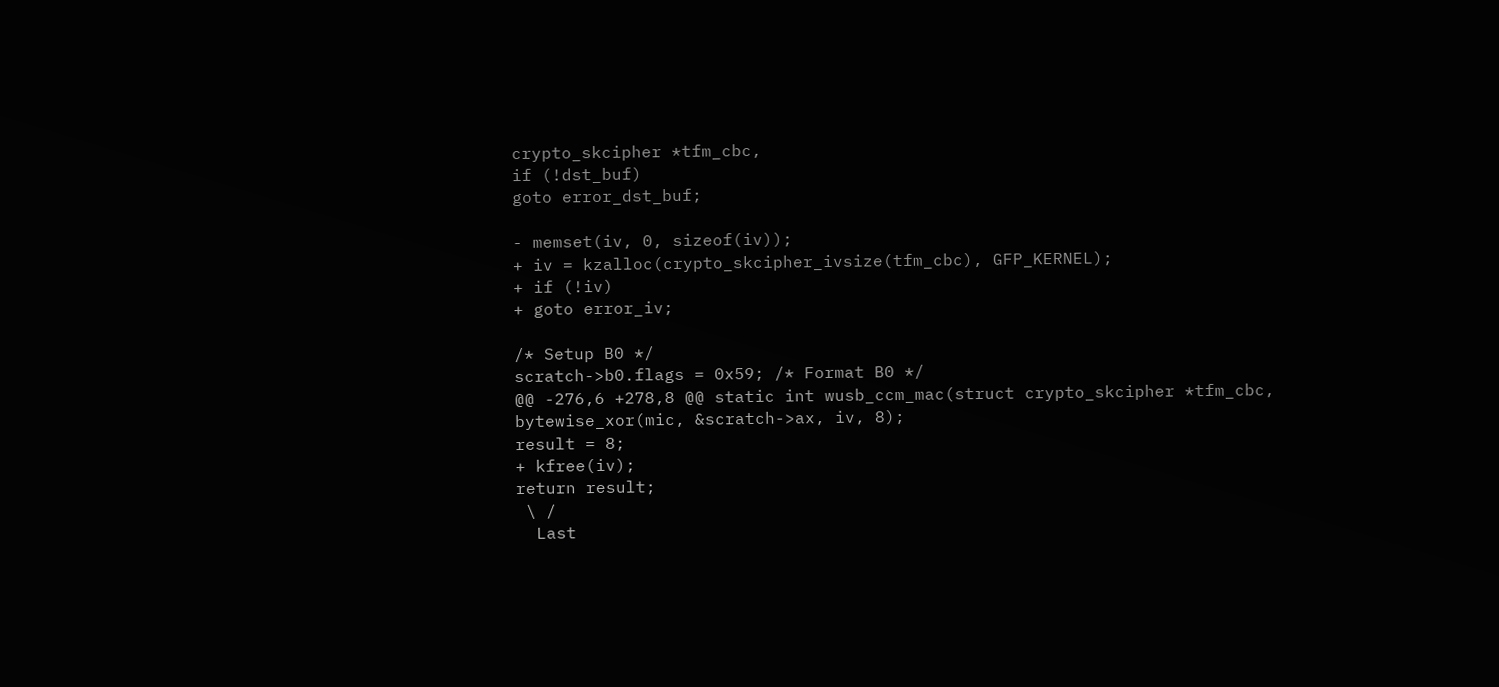crypto_skcipher *tfm_cbc,
if (!dst_buf)
goto error_dst_buf;

- memset(iv, 0, sizeof(iv));
+ iv = kzalloc(crypto_skcipher_ivsize(tfm_cbc), GFP_KERNEL);
+ if (!iv)
+ goto error_iv;

/* Setup B0 */
scratch->b0.flags = 0x59; /* Format B0 */
@@ -276,6 +278,8 @@ static int wusb_ccm_mac(struct crypto_skcipher *tfm_cbc,
bytewise_xor(mic, &scratch->ax, iv, 8);
result = 8;
+ kfree(iv);
return result;
 \ /
  Last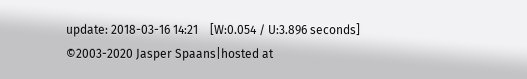update: 2018-03-16 14:21    [W:0.054 / U:3.896 seconds]
©2003-2020 Jasper Spaans|hosted at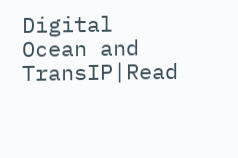Digital Ocean and TransIP|Read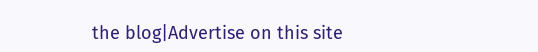the blog|Advertise on this site